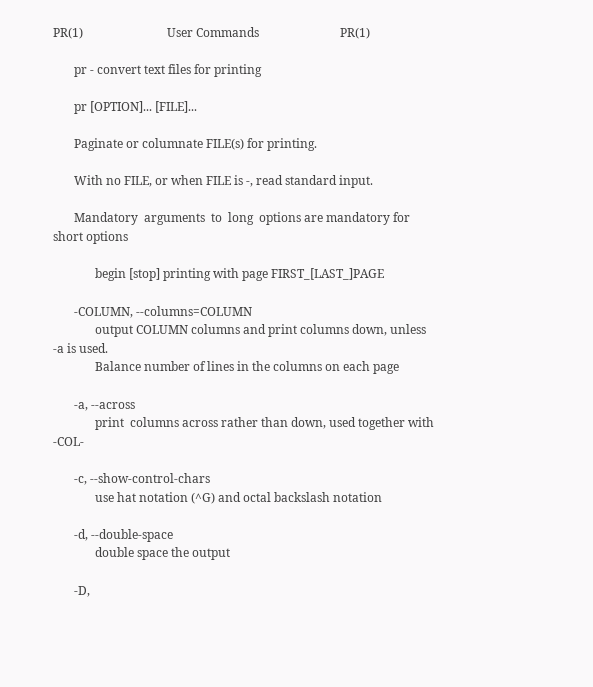PR(1)                            User Commands                           PR(1)

       pr - convert text files for printing

       pr [OPTION]... [FILE]...

       Paginate or columnate FILE(s) for printing.

       With no FILE, or when FILE is -, read standard input.

       Mandatory  arguments  to  long  options are mandatory for short options

              begin [stop] printing with page FIRST_[LAST_]PAGE

       -COLUMN, --columns=COLUMN
              output COLUMN columns and print columns down, unless -a is used.
              Balance number of lines in the columns on each page

       -a, --across
              print  columns across rather than down, used together with -COL-

       -c, --show-control-chars
              use hat notation (^G) and octal backslash notation

       -d, --double-space
              double space the output

       -D,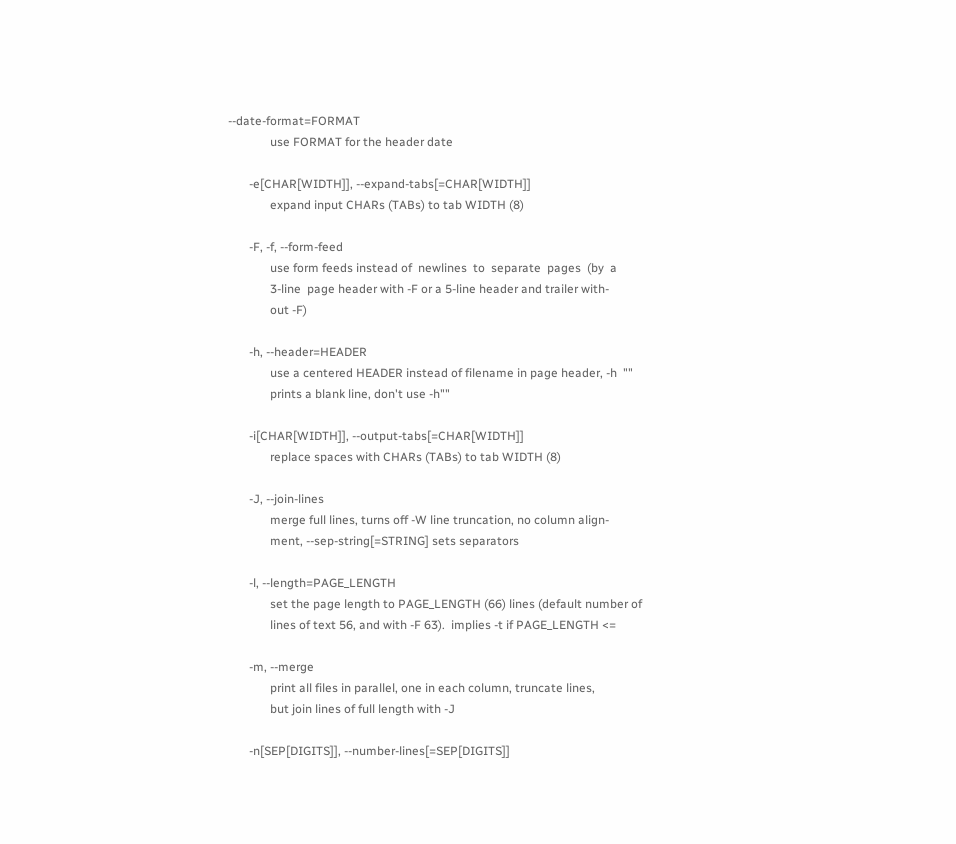--date-format=FORMAT
              use FORMAT for the header date

       -e[CHAR[WIDTH]], --expand-tabs[=CHAR[WIDTH]]
              expand input CHARs (TABs) to tab WIDTH (8)

       -F, -f, --form-feed
              use form feeds instead of  newlines  to  separate  pages  (by  a
              3-line  page header with -F or a 5-line header and trailer with-
              out -F)

       -h, --header=HEADER
              use a centered HEADER instead of filename in page header, -h  ""
              prints a blank line, don't use -h""

       -i[CHAR[WIDTH]], --output-tabs[=CHAR[WIDTH]]
              replace spaces with CHARs (TABs) to tab WIDTH (8)

       -J, --join-lines
              merge full lines, turns off -W line truncation, no column align-
              ment, --sep-string[=STRING] sets separators

       -l, --length=PAGE_LENGTH
              set the page length to PAGE_LENGTH (66) lines (default number of
              lines of text 56, and with -F 63).  implies -t if PAGE_LENGTH <=

       -m, --merge
              print all files in parallel, one in each column, truncate lines,
              but join lines of full length with -J

       -n[SEP[DIGITS]], --number-lines[=SEP[DIGITS]]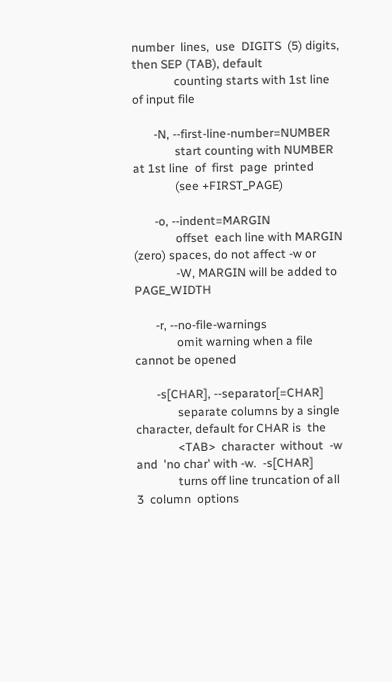number  lines,  use  DIGITS  (5) digits, then SEP (TAB), default
              counting starts with 1st line of input file

       -N, --first-line-number=NUMBER
              start counting with NUMBER at 1st line  of  first  page  printed
              (see +FIRST_PAGE)

       -o, --indent=MARGIN
              offset  each line with MARGIN (zero) spaces, do not affect -w or
              -W, MARGIN will be added to PAGE_WIDTH

       -r, --no-file-warnings
              omit warning when a file cannot be opened

       -s[CHAR], --separator[=CHAR]
              separate columns by a single character, default for CHAR is  the
              <TAB>  character  without  -w  and  'no char' with -w.  -s[CHAR]
              turns off line truncation of all 3  column  options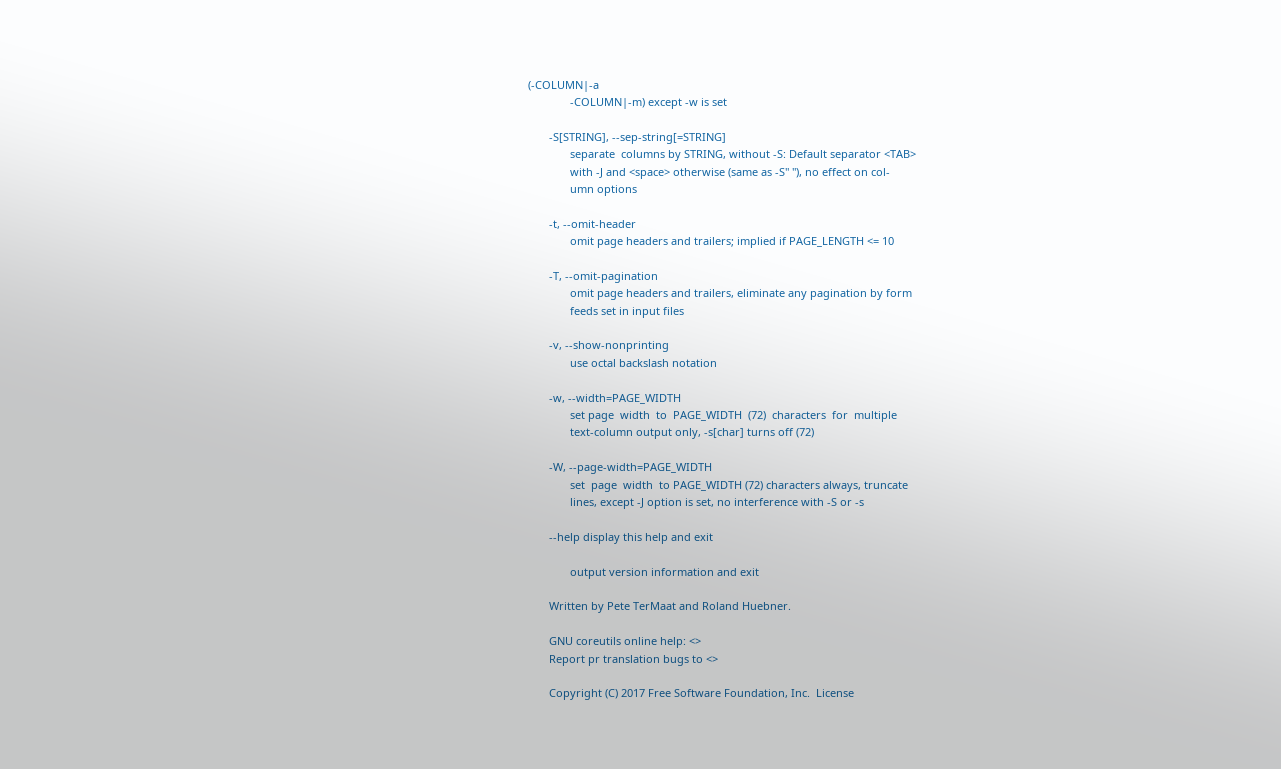(-COLUMN|-a
              -COLUMN|-m) except -w is set

       -S[STRING], --sep-string[=STRING]
              separate  columns by STRING, without -S: Default separator <TAB>
              with -J and <space> otherwise (same as -S" "), no effect on col-
              umn options

       -t, --omit-header
              omit page headers and trailers; implied if PAGE_LENGTH <= 10

       -T, --omit-pagination
              omit page headers and trailers, eliminate any pagination by form
              feeds set in input files

       -v, --show-nonprinting
              use octal backslash notation

       -w, --width=PAGE_WIDTH
              set page  width  to  PAGE_WIDTH  (72)  characters  for  multiple
              text-column output only, -s[char] turns off (72)

       -W, --page-width=PAGE_WIDTH
              set  page  width  to PAGE_WIDTH (72) characters always, truncate
              lines, except -J option is set, no interference with -S or -s

       --help display this help and exit

              output version information and exit

       Written by Pete TerMaat and Roland Huebner.

       GNU coreutils online help: <>
       Report pr translation bugs to <>

       Copyright (C) 2017 Free Software Foundation, Inc.  License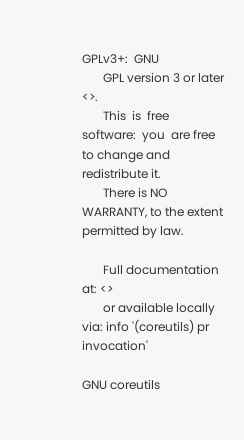GPLv3+:  GNU
       GPL version 3 or later <>.
       This  is  free  software:  you  are free to change and redistribute it.
       There is NO WARRANTY, to the extent permitted by law.

       Full documentation at: <>
       or available locally via: info '(coreutils) pr invocation'

GNU coreutils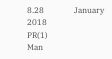8.28               January 2018                            PR(1)
Man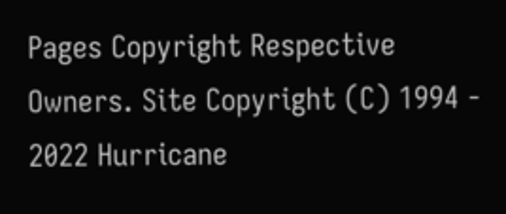Pages Copyright Respective Owners. Site Copyright (C) 1994 - 2022 Hurricane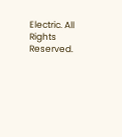Electric. All Rights Reserved.